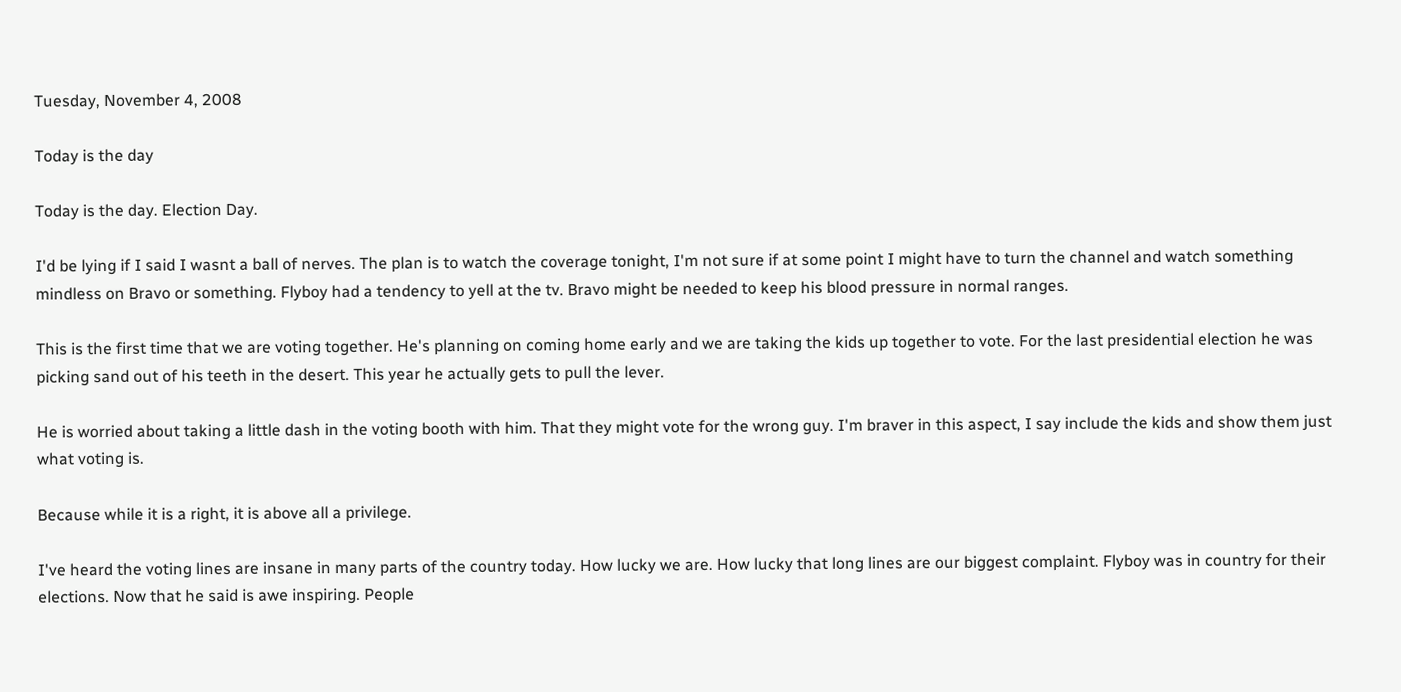Tuesday, November 4, 2008

Today is the day

Today is the day. Election Day.

I'd be lying if I said I wasnt a ball of nerves. The plan is to watch the coverage tonight, I'm not sure if at some point I might have to turn the channel and watch something mindless on Bravo or something. Flyboy had a tendency to yell at the tv. Bravo might be needed to keep his blood pressure in normal ranges.

This is the first time that we are voting together. He's planning on coming home early and we are taking the kids up together to vote. For the last presidential election he was picking sand out of his teeth in the desert. This year he actually gets to pull the lever.

He is worried about taking a little dash in the voting booth with him. That they might vote for the wrong guy. I'm braver in this aspect, I say include the kids and show them just what voting is.

Because while it is a right, it is above all a privilege.

I've heard the voting lines are insane in many parts of the country today. How lucky we are. How lucky that long lines are our biggest complaint. Flyboy was in country for their elections. Now that he said is awe inspiring. People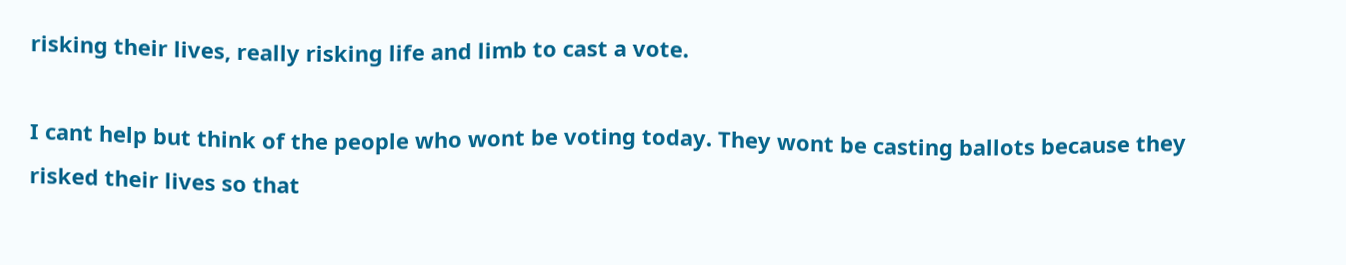risking their lives, really risking life and limb to cast a vote.

I cant help but think of the people who wont be voting today. They wont be casting ballots because they risked their lives so that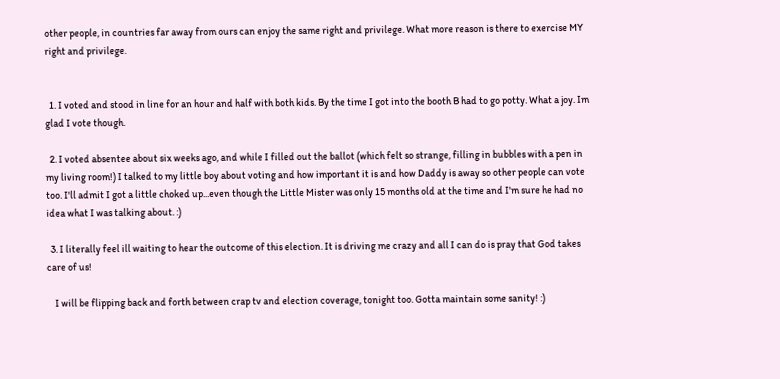other people, in countries far away from ours can enjoy the same right and privilege. What more reason is there to exercise MY right and privilege.


  1. I voted and stood in line for an hour and half with both kids. By the time I got into the booth B had to go potty. What a joy. Im glad I vote though.

  2. I voted absentee about six weeks ago, and while I filled out the ballot (which felt so strange, filling in bubbles with a pen in my living room!) I talked to my little boy about voting and how important it is and how Daddy is away so other people can vote too. I'll admit I got a little choked up...even though the Little Mister was only 15 months old at the time and I'm sure he had no idea what I was talking about. :)

  3. I literally feel ill waiting to hear the outcome of this election. It is driving me crazy and all I can do is pray that God takes care of us!

    I will be flipping back and forth between crap tv and election coverage, tonight too. Gotta maintain some sanity! :)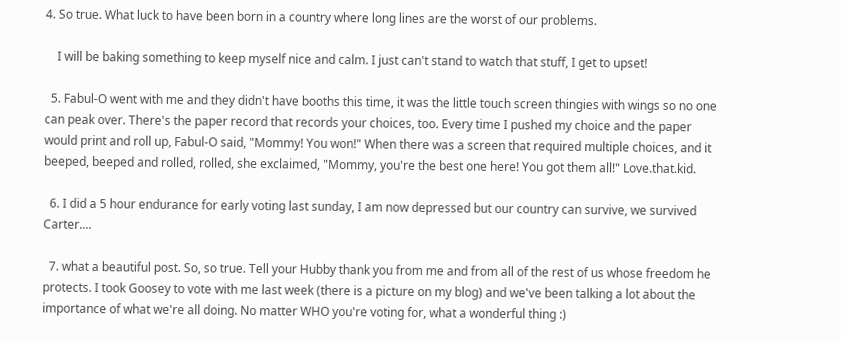4. So true. What luck to have been born in a country where long lines are the worst of our problems.

    I will be baking something to keep myself nice and calm. I just can't stand to watch that stuff, I get to upset!

  5. Fabul-O went with me and they didn't have booths this time, it was the little touch screen thingies with wings so no one can peak over. There's the paper record that records your choices, too. Every time I pushed my choice and the paper would print and roll up, Fabul-O said, "Mommy! You won!" When there was a screen that required multiple choices, and it beeped, beeped and rolled, rolled, she exclaimed, "Mommy, you're the best one here! You got them all!" Love.that.kid.

  6. I did a 5 hour endurance for early voting last sunday, I am now depressed but our country can survive, we survived Carter....

  7. what a beautiful post. So, so true. Tell your Hubby thank you from me and from all of the rest of us whose freedom he protects. I took Goosey to vote with me last week (there is a picture on my blog) and we've been talking a lot about the importance of what we're all doing. No matter WHO you're voting for, what a wonderful thing :)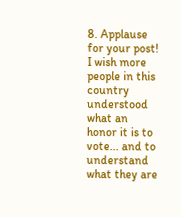8. Applause for your post! I wish more people in this country understood what an honor it is to vote... and to understand what they are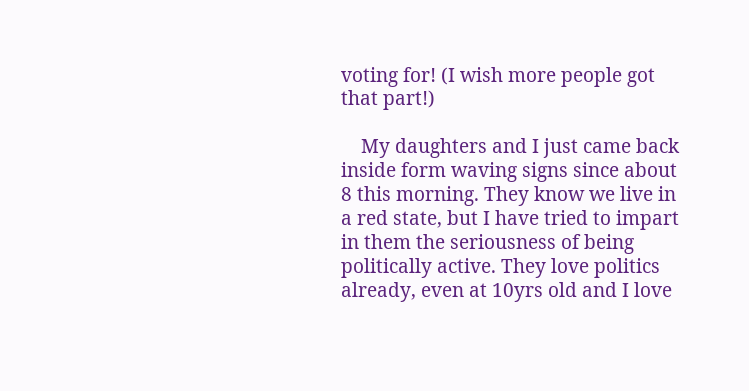voting for! (I wish more people got that part!)

    My daughters and I just came back inside form waving signs since about 8 this morning. They know we live in a red state, but I have tried to impart in them the seriousness of being politically active. They love politics already, even at 10yrs old and I love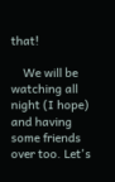that!

    We will be watching all night (I hope) and having some friends over too. Let's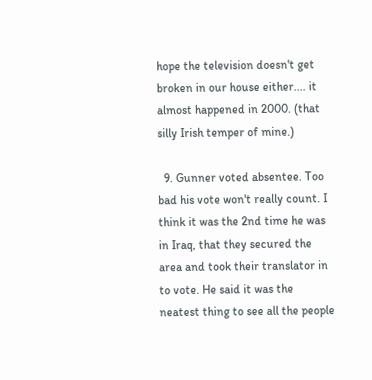hope the television doesn't get broken in our house either.... it almost happened in 2000. (that silly Irish temper of mine.)

  9. Gunner voted absentee. Too bad his vote won't really count. I think it was the 2nd time he was in Iraq, that they secured the area and took their translator in to vote. He said it was the neatest thing to see all the people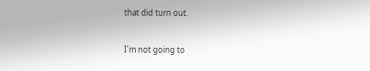that did turn out.


I'm not going to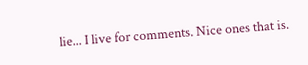lie... I live for comments. Nice ones that is.